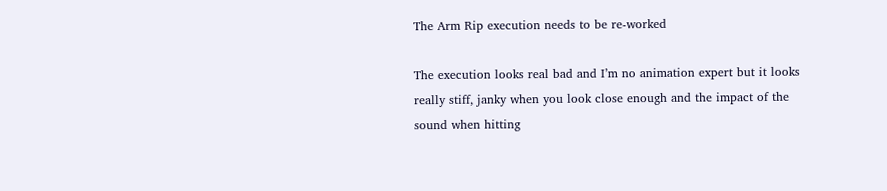The Arm Rip execution needs to be re-worked

The execution looks real bad and I’m no animation expert but it looks really stiff, janky when you look close enough and the impact of the sound when hitting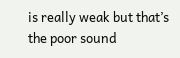is really weak but that’s the poor sound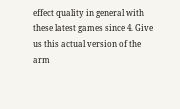effect quality in general with these latest games since 4. Give us this actual version of the arm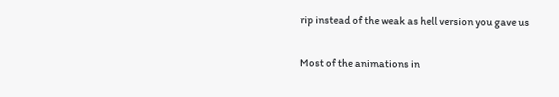rip instead of the weak as hell version you gave us

Most of the animations in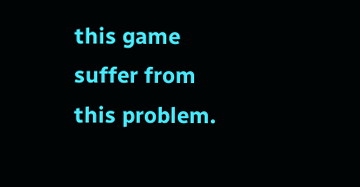this game suffer from this problem.